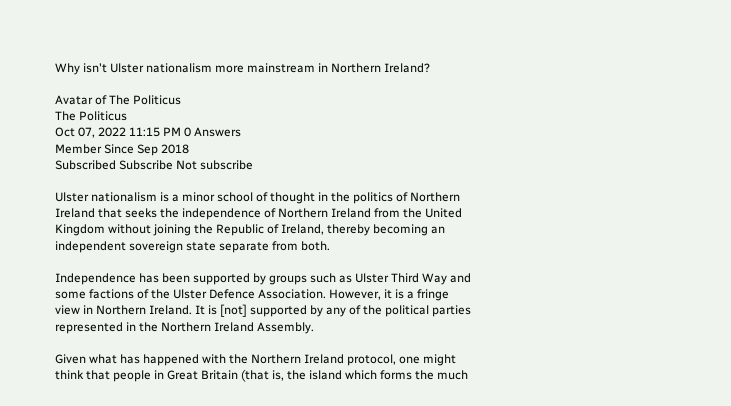Why isn't Ulster nationalism more mainstream in Northern Ireland?

Avatar of The Politicus
The Politicus
Oct 07, 2022 11:15 PM 0 Answers
Member Since Sep 2018
Subscribed Subscribe Not subscribe

Ulster nationalism is a minor school of thought in the politics of Northern Ireland that seeks the independence of Northern Ireland from the United Kingdom without joining the Republic of Ireland, thereby becoming an independent sovereign state separate from both.

Independence has been supported by groups such as Ulster Third Way and some factions of the Ulster Defence Association. However, it is a fringe view in Northern Ireland. It is [not] supported by any of the political parties represented in the Northern Ireland Assembly.

Given what has happened with the Northern Ireland protocol, one might think that people in Great Britain (that is, the island which forms the much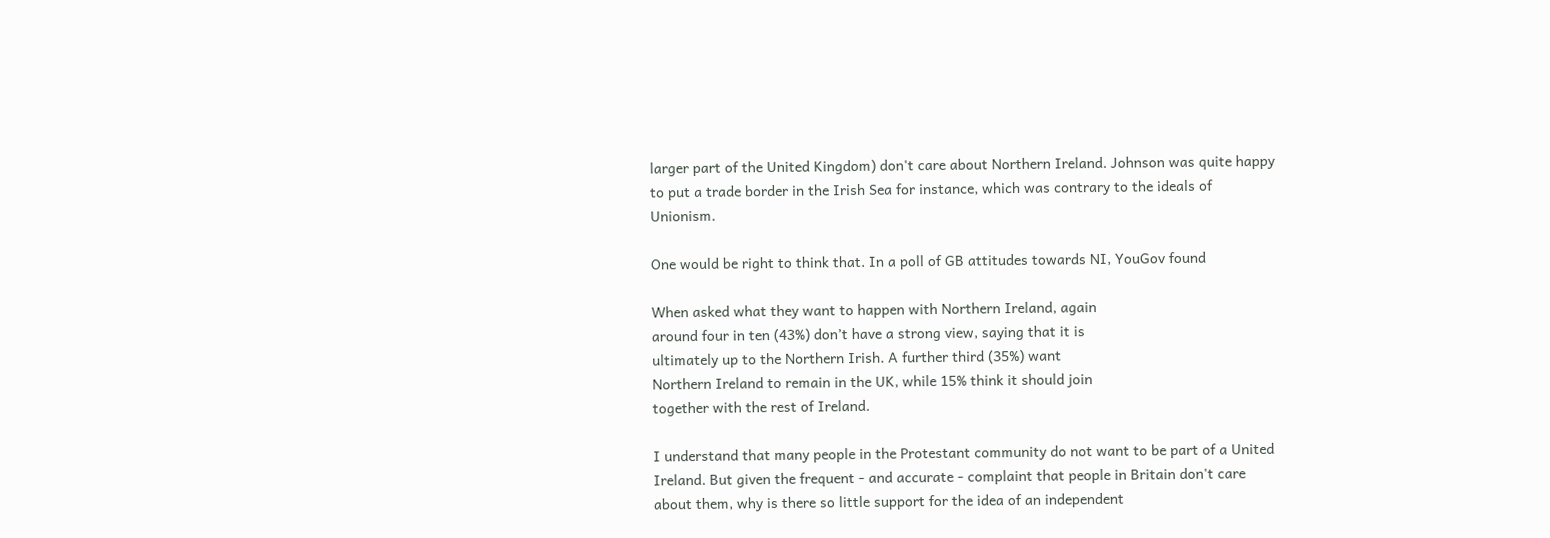larger part of the United Kingdom) don't care about Northern Ireland. Johnson was quite happy to put a trade border in the Irish Sea for instance, which was contrary to the ideals of Unionism.

One would be right to think that. In a poll of GB attitudes towards NI, YouGov found

When asked what they want to happen with Northern Ireland, again
around four in ten (43%) don’t have a strong view, saying that it is
ultimately up to the Northern Irish. A further third (35%) want
Northern Ireland to remain in the UK, while 15% think it should join
together with the rest of Ireland.

I understand that many people in the Protestant community do not want to be part of a United Ireland. But given the frequent - and accurate - complaint that people in Britain don't care about them, why is there so little support for the idea of an independent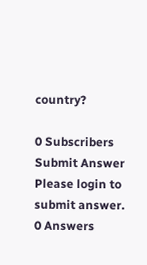country?

0 Subscribers
Submit Answer
Please login to submit answer.
0 Answers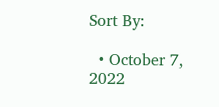Sort By:

  • October 7, 2022